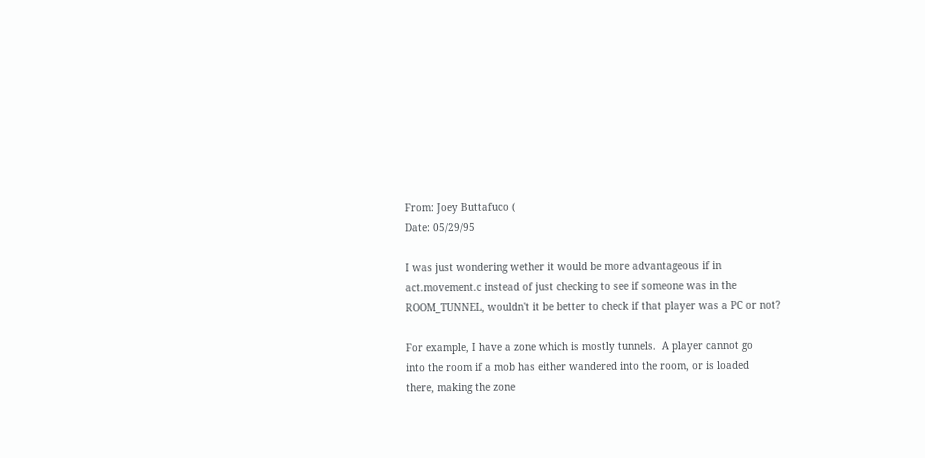From: Joey Buttafuco (
Date: 05/29/95

I was just wondering wether it would be more advantageous if in
act.movement.c instead of just checking to see if someone was in the
ROOM_TUNNEL, wouldn't it be better to check if that player was a PC or not?

For example, I have a zone which is mostly tunnels.  A player cannot go
into the room if a mob has either wandered into the room, or is loaded
there, making the zone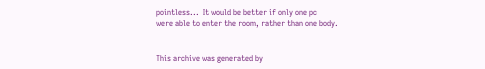pointless...  It would be better if only one pc
were able to enter the room, rather than one body.


This archive was generated by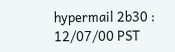hypermail 2b30 : 12/07/00 PST